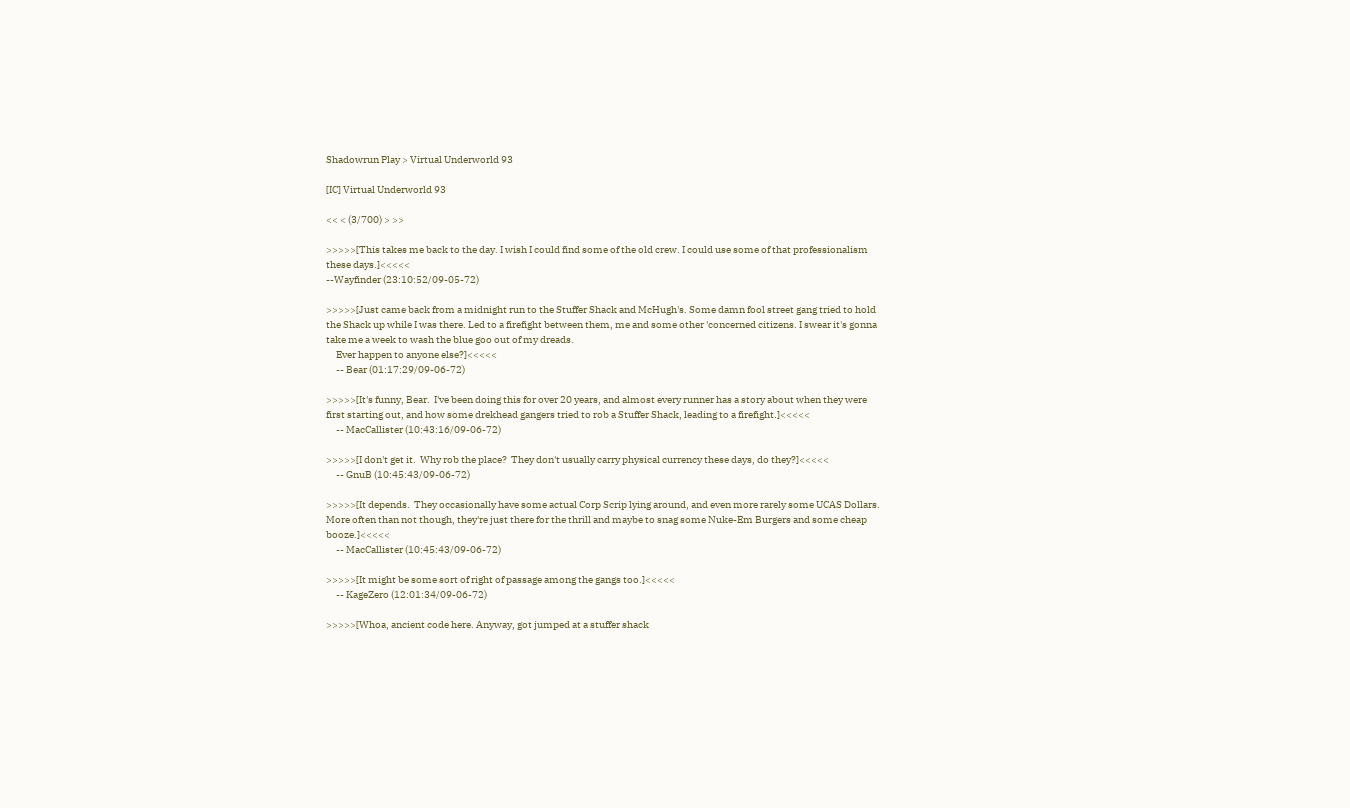Shadowrun Play > Virtual Underworld 93

[IC] Virtual Underworld 93

<< < (3/700) > >>

>>>>>[This takes me back to the day. I wish I could find some of the old crew. I could use some of that professionalism these days.]<<<<<
--Wayfinder (23:10:52/09-05-72)

>>>>>[Just came back from a midnight run to the Stuffer Shack and McHugh's. Some damn fool street gang tried to hold the Shack up while I was there. Led to a firefight between them, me and some other 'concerned citizens. I swear it's gonna take me a week to wash the blue goo out of my dreads.
     Ever happen to anyone else?]<<<<<
     -- Bear (01:17:29/09-06-72)

>>>>>[It's funny, Bear.  I've been doing this for over 20 years, and almost every runner has a story about when they were first starting out, and how some drekhead gangers tried to rob a Stuffer Shack, leading to a firefight.]<<<<<
     -- MacCallister (10:43:16/09-06-72)

>>>>>[I don't get it.  Why rob the place?  They don't usually carry physical currency these days, do they?]<<<<<
     -- GnuB (10:45:43/09-06-72)

>>>>>[It depends.  They occasionally have some actual Corp Scrip lying around, and even more rarely some UCAS Dollars.  More often than not though, they're just there for the thrill and maybe to snag some Nuke-Em Burgers and some cheap booze.]<<<<<
     -- MacCallister (10:45:43/09-06-72)

>>>>>[It might be some sort of right of passage among the gangs too.]<<<<<
     -- KageZero (12:01:34/09-06-72)

>>>>>[Whoa, ancient code here. Anyway, got jumped at a stuffer shack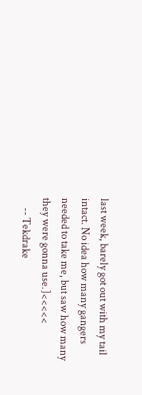last week, barely got out with my tail intact. No idea how many gangers needed to take me, but saw how many they were gonna use.]<<<<<
     -- Tekdrake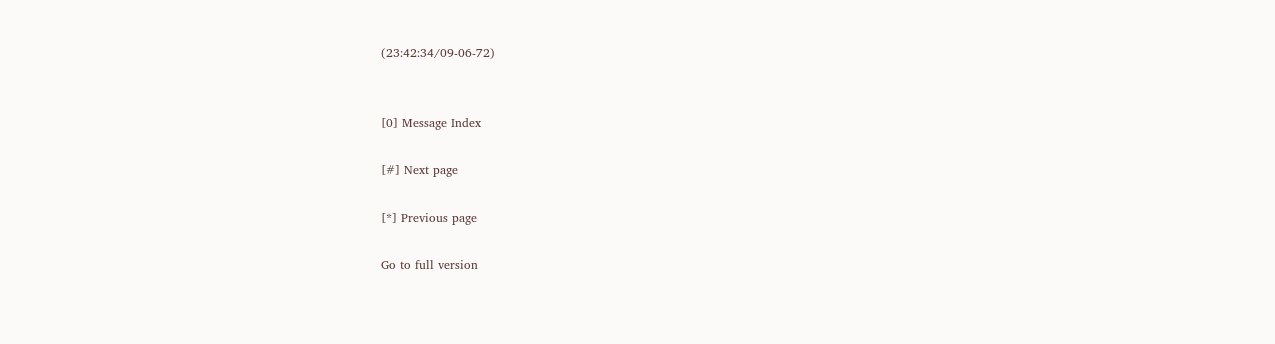(23:42:34/09-06-72)


[0] Message Index

[#] Next page

[*] Previous page

Go to full version